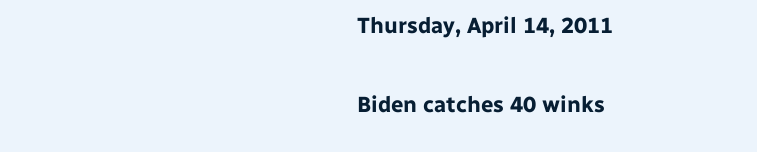Thursday, April 14, 2011

Biden catches 40 winks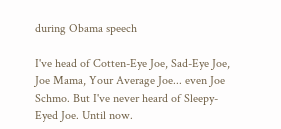during Obama speech

I've head of Cotten-Eye Joe, Sad-Eye Joe, Joe Mama, Your Average Joe... even Joe Schmo. But I've never heard of Sleepy-Eyed Joe. Until now.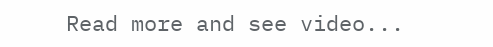Read more and see video...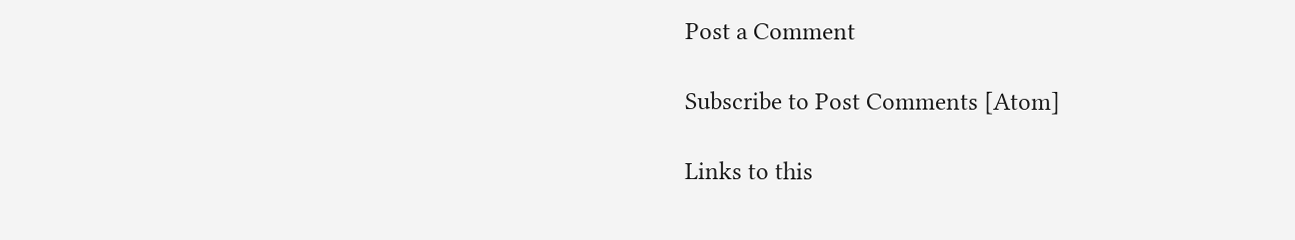Post a Comment

Subscribe to Post Comments [Atom]

Links to this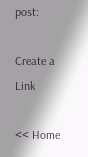post:

Create a Link

<< Home